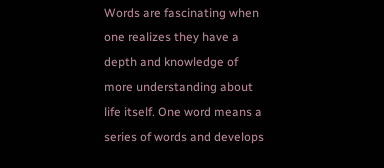Words are fascinating when one realizes they have a depth and knowledge of more understanding about life itself. One word means a series of words and develops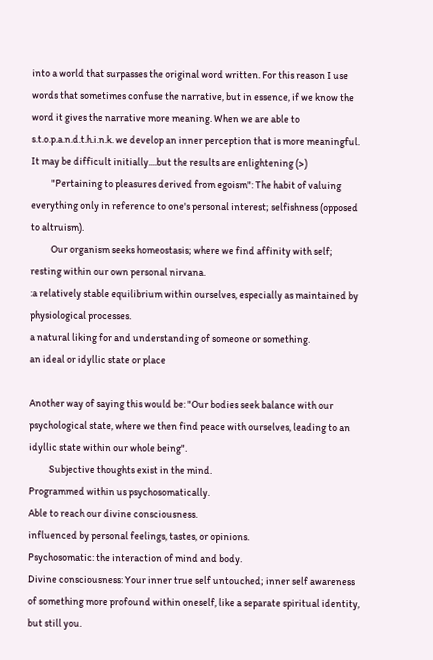into a world that surpasses the original word written. For this reason I use words that sometimes confuse the narrative, but in essence, if we know the word it gives the narrative more meaning. When we are able to s.t.o.p.a.n.d.t.h.i.n.k. we develop an inner perception that is more meaningful. It may be difficult initially....but the results are enlightening (>)
          "Pertaining to pleasures derived from egoism": The habit of valuing everything only in reference to one's personal interest; selfishness (opposed to altruism).
          Our organism seeks homeostasis; where we find affinity with self; resting within our own personal nirvana.
:a relatively stable equilibrium within ourselves, especially as maintained by physiological processes.
a natural liking for and understanding of someone or something.
an ideal or idyllic state or place

Another way of saying this would be: "Our bodies seek balance with our psychological state, where we then find peace with ourselves, leading to an idyllic state within our whole being".
          Subjective thoughts exist in the mind.
Programmed within us psychosomatically.
Able to reach our divine consciousness.
influenced by personal feelings, tastes, or opinions.
Psychosomatic: the interaction of mind and body.
Divine consciousness: Your inner true self untouched; inner self awareness of something more profound within oneself, like a separate spiritual identity, but still you.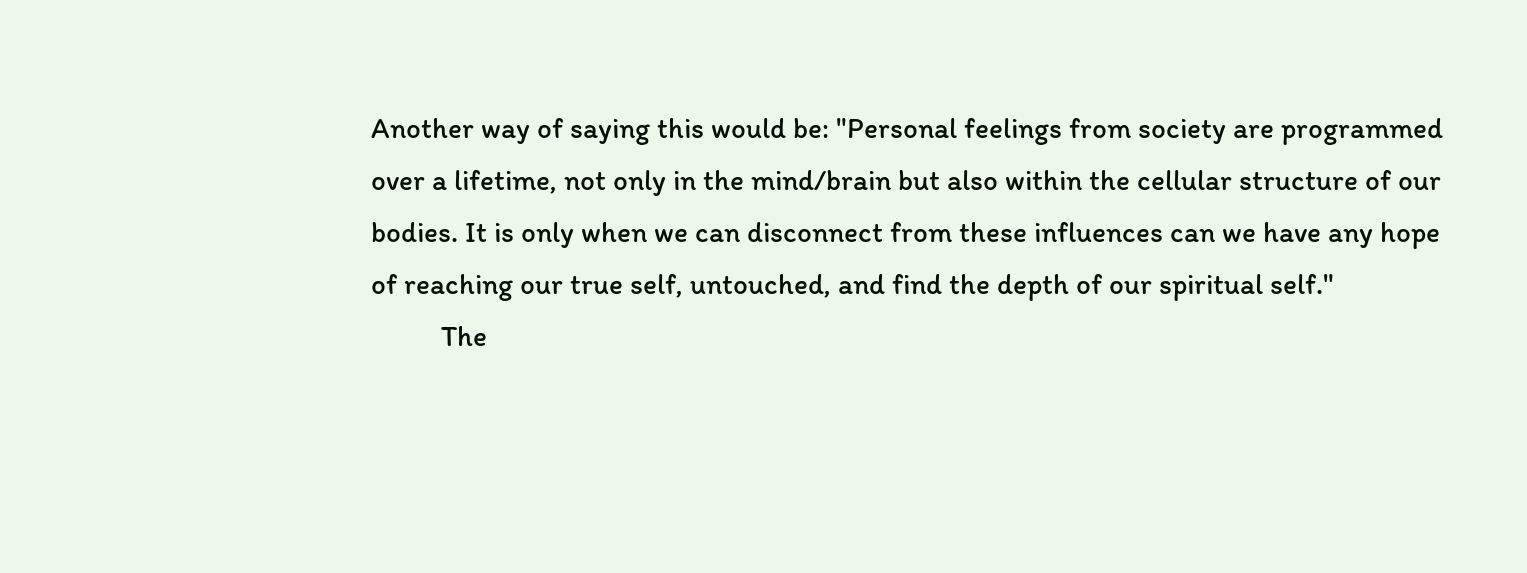Another way of saying this would be: "Personal feelings from society are programmed over a lifetime, not only in the mind/brain but also within the cellular structure of our bodies. It is only when we can disconnect from these influences can we have any hope of reaching our true self, untouched, and find the depth of our spiritual self."
          The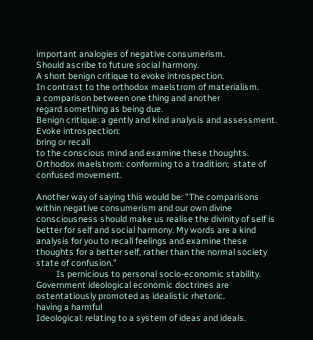important analogies of negative consumerism.
Should ascribe to future social harmony.
A short benign critique to evoke introspection.
In contrast to the orthodox maelstrom of materialism.
a comparison between one thing and another
regard something as being due.
Benign critique: a gently and kind analysis and assessment.
Evoke introspection:
bring or recall
to the conscious mind and examine these thoughts.
Orthodox maelstrom: conforming to a tradition;  state of confused movement.

Another way of saying this would be: "The comparisons within negative consumerism and our own divine consciousness should make us realise the divinity of self is better for self and social harmony. My words are a kind analysis for you to recall feelings and examine these thoughts for a better self, rather than the normal society state of confusion."
          Is pernicious to personal socio-economic stability.
Government ideological economic doctrines are ostentatiously promoted as idealistic rhetoric.
having a harmful
Ideological: relating to a system of ideas and ideals.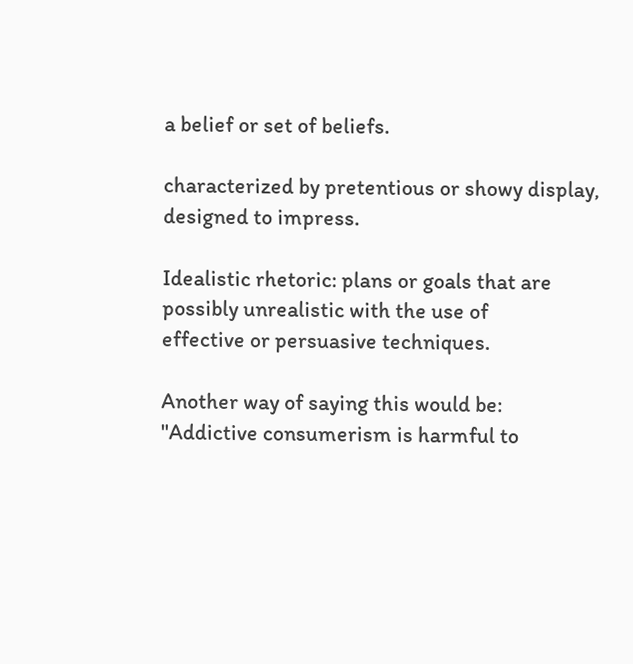a belief or set of beliefs.

characterized by pretentious or showy display, designed to impress.

Idealistic rhetoric: plans or goals that are possibly unrealistic with the use of
effective or persuasive techniques.

Another way of saying this would be: "Addictive consumerism is harmful to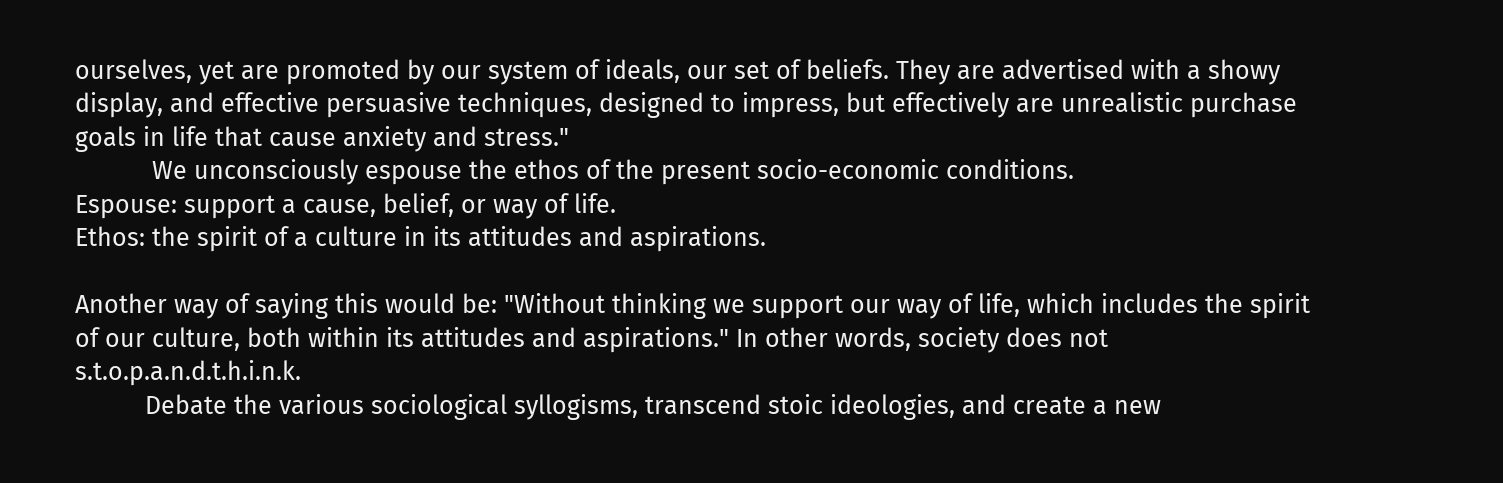ourselves, yet are promoted by our system of ideals, our set of beliefs. They are advertised with a showy display, and effective persuasive techniques, designed to impress, but effectively are unrealistic purchase goals in life that cause anxiety and stress."
           We unconsciously espouse the ethos of the present socio-economic conditions.
Espouse: support a cause, belief, or way of life.
Ethos: the spirit of a culture in its attitudes and aspirations.

Another way of saying this would be: "Without thinking we support our way of life, which includes the spirit of our culture, both within its attitudes and aspirations." In other words, society does not s.t.o.p.a.n.d.t.h.i.n.k.
          Debate the various sociological syllogisms, transcend stoic ideologies, and create a new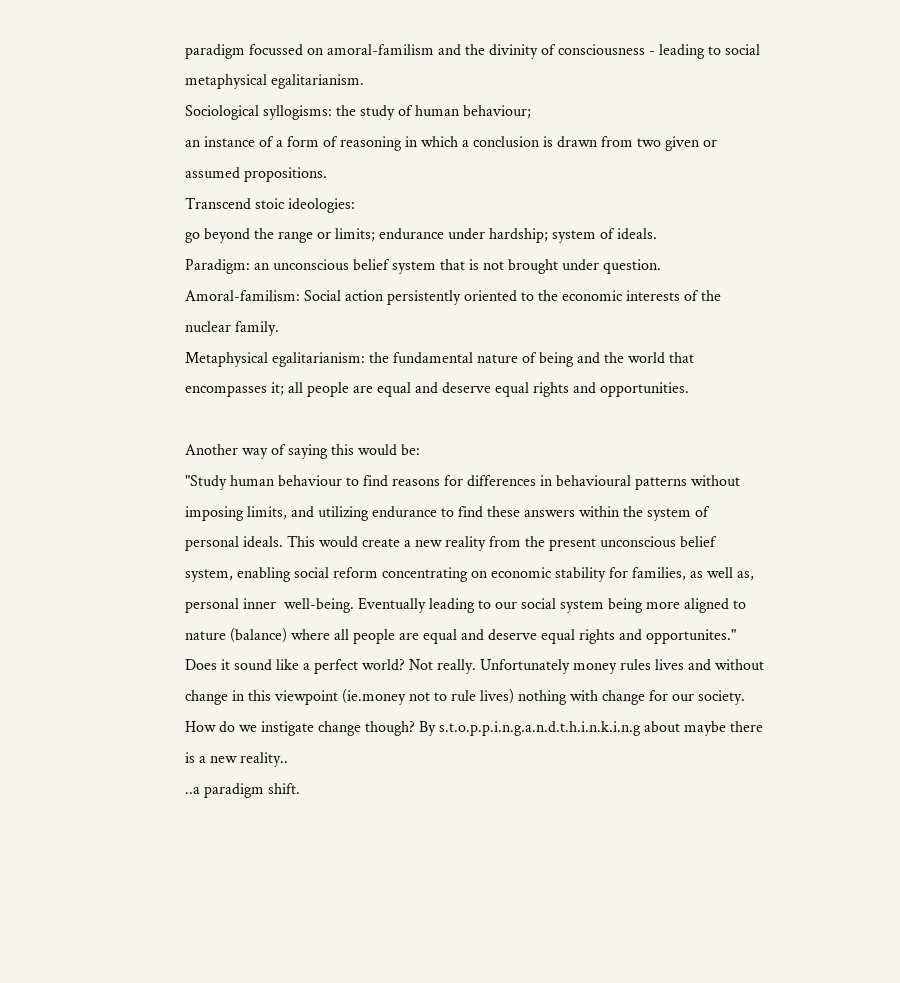paradigm focussed on amoral-familism and the divinity of consciousness - leading to social metaphysical egalitarianism.
Sociological syllogisms: the study of human behaviour;
an instance of a form of reasoning in which a conclusion is drawn from two given or assumed propositions.
Transcend stoic ideologies:
go beyond the range or limits; endurance under hardship; system of ideals.
Paradigm: an unconscious belief system that is not brought under question.
Amoral-familism: Social action persistently oriented to the economic interests of the nuclear family.
Metaphysical egalitarianism: the fundamental nature of being and the world that encompasses it; all people are equal and deserve equal rights and opportunities.

Another way of saying this would be:
"Study human behaviour to find reasons for differences in behavioural patterns without imposing limits, and utilizing endurance to find these answers within the system of personal ideals. This would create a new reality from the present unconscious belief system, enabling social reform concentrating on economic stability for families, as well as, personal inner  well-being. Eventually leading to our social system being more aligned to nature (balance) where all people are equal and deserve equal rights and opportunites."
Does it sound like a perfect world? Not really. Unfortunately money rules lives and without change in this viewpoint (ie.money not to rule lives) nothing with change for our society. How do we instigate change though? By s.t.o.p.p.i.n.g.a.n.d.t.h.i.n.k.i.n.g about maybe there is a new reality..
..a paradigm shift.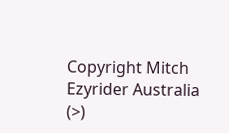Copyright Mitch Ezyrider Australia (>)